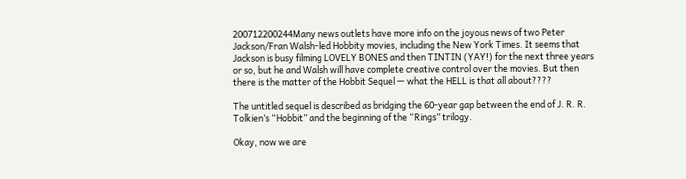200712200244Many news outlets have more info on the joyous news of two Peter Jackson/Fran Walsh-led Hobbity movies, including the New York Times. It seems that Jackson is busy filming LOVELY BONES and then TINTIN (YAY!) for the next three years or so, but he and Walsh will have complete creative control over the movies. But then there is the matter of the Hobbit Sequel — what the HELL is that all about????

The untitled sequel is described as bridging the 60-year gap between the end of J. R. R. Tolkien’s “Hobbit” and the beginning of the “Rings” trilogy.

Okay, now we are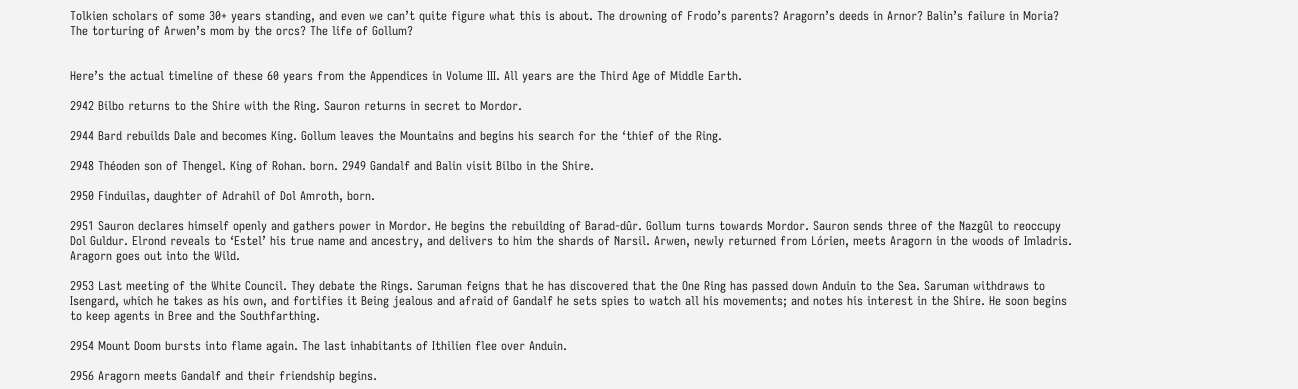Tolkien scholars of some 30+ years standing, and even we can’t quite figure what this is about. The drowning of Frodo’s parents? Aragorn’s deeds in Arnor? Balin’s failure in Moria? The torturing of Arwen’s mom by the orcs? The life of Gollum?


Here’s the actual timeline of these 60 years from the Appendices in Volume III. All years are the Third Age of Middle Earth.

2942 Bilbo returns to the Shire with the Ring. Sauron returns in secret to Mordor.

2944 Bard rebuilds Dale and becomes King. Gollum leaves the Mountains and begins his search for the ‘thief of the Ring.

2948 Théoden son of Thengel. King of Rohan. born. 2949 Gandalf and Balin visit Bilbo in the Shire.

2950 Finduilas, daughter of Adrahil of Dol Amroth, born.

2951 Sauron declares himself openly and gathers power in Mordor. He begins the rebuilding of Barad-dûr. Gollum turns towards Mordor. Sauron sends three of the Nazgûl to reoccupy Dol Guldur. Elrond reveals to ‘Estel’ his true name and ancestry, and delivers to him the shards of Narsil. Arwen, newly returned from Lórien, meets Aragorn in the woods of Imladris. Aragorn goes out into the Wild.

2953 Last meeting of the White Council. They debate the Rings. Saruman feigns that he has discovered that the One Ring has passed down Anduin to the Sea. Saruman withdraws to Isengard, which he takes as his own, and fortifies it Being jealous and afraid of Gandalf he sets spies to watch all his movements; and notes his interest in the Shire. He soon begins to keep agents in Bree and the Southfarthing.

2954 Mount Doom bursts into flame again. The last inhabitants of Ithilien flee over Anduin.

2956 Aragorn meets Gandalf and their friendship begins.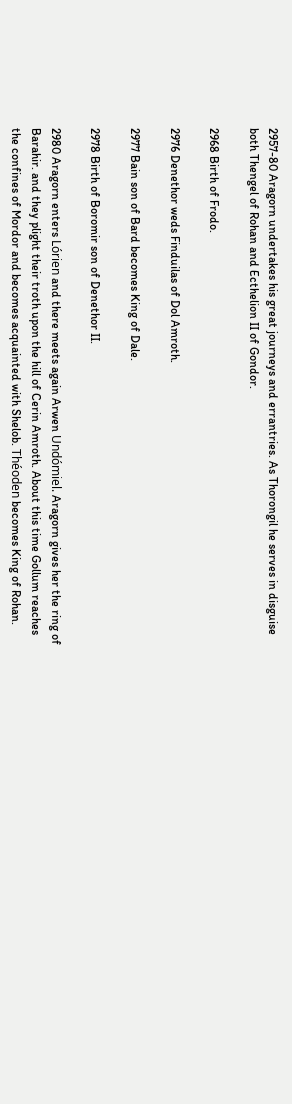2957-80 Aragorn undertakes his great journeys and errantries. As Thorongil he serves in disguise both Thengel of Rohan and Ecthelion II of Gondor.

2968 Birth of Frodo.

2976 Denethor weds Finduilas of Dol Amroth.

2977 Bain son of Bard becomes King of Dale.

2978 Birth of Boromir son of Denethor II.

2980 Aragorn enters Lórien and there meets again Arwen Undómiel. Aragorn gives her the ring of Barahir. and they plight their troth upon the hill of Cerin Amroth. About this time Gollum reaches the confines of Mordor and becomes acquainted with Shelob. Théoden becomes King of Rohan.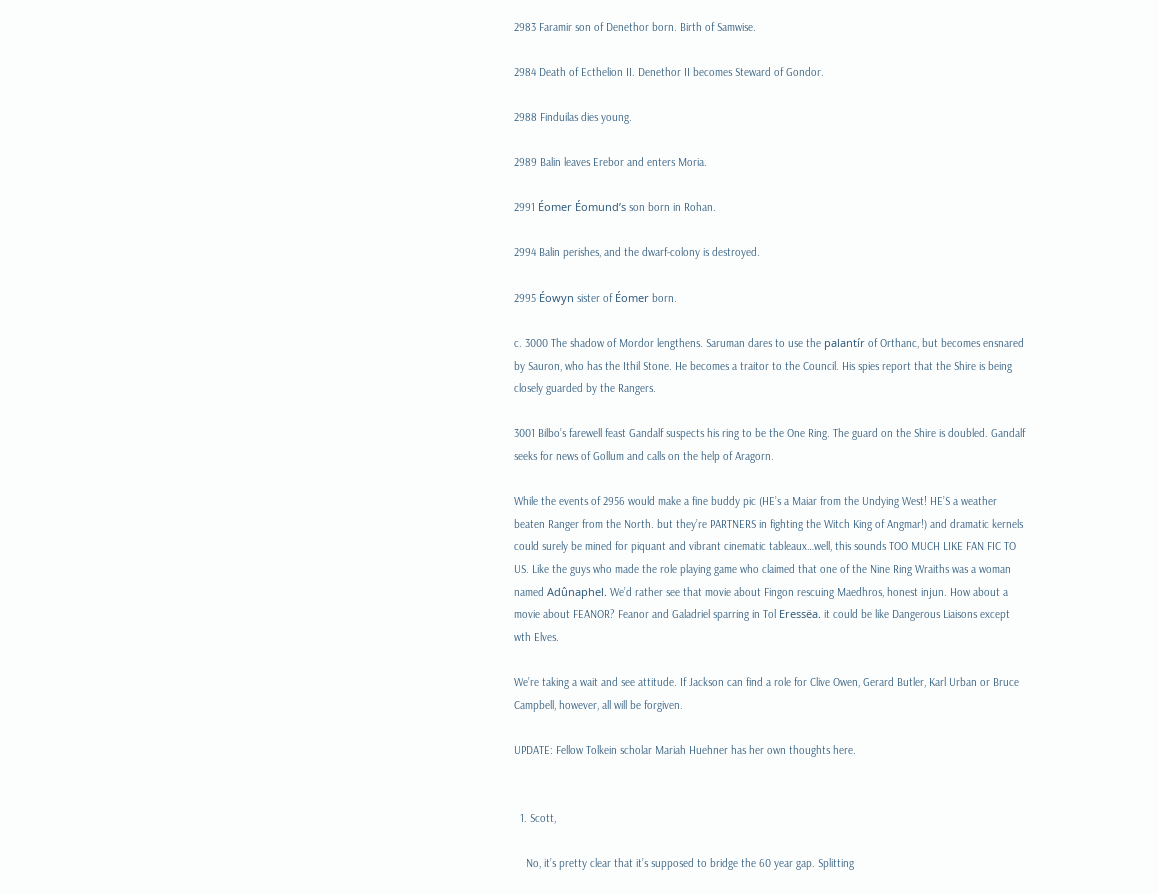2983 Faramir son of Denethor born. Birth of Samwise.

2984 Death of Ecthelion II. Denethor II becomes Steward of Gondor.

2988 Finduilas dies young.

2989 Balin leaves Erebor and enters Moria.

2991 Éomer Éomund’s son born in Rohan.

2994 Balin perishes, and the dwarf-colony is destroyed.

2995 Éowyn sister of Éomer born.

c. 3000 The shadow of Mordor lengthens. Saruman dares to use the palantír of Orthanc, but becomes ensnared by Sauron, who has the Ithil Stone. He becomes a traitor to the Council. His spies report that the Shire is being closely guarded by the Rangers.

3001 Bilbo’s farewell feast Gandalf suspects his ring to be the One Ring. The guard on the Shire is doubled. Gandalf seeks for news of Gollum and calls on the help of Aragorn.

While the events of 2956 would make a fine buddy pic (HE’s a Maiar from the Undying West! HE’S a weather beaten Ranger from the North. but they’re PARTNERS in fighting the Witch King of Angmar!) and dramatic kernels could surely be mined for piquant and vibrant cinematic tableaux…well, this sounds TOO MUCH LIKE FAN FIC TO US. Like the guys who made the role playing game who claimed that one of the Nine Ring Wraiths was a woman named Adûnaphel. We’d rather see that movie about Fingon rescuing Maedhros, honest injun. How about a movie about FEANOR? Feanor and Galadriel sparring in Tol Eressëa. it could be like Dangerous Liaisons except wth Elves.

We’re taking a wait and see attitude. If Jackson can find a role for Clive Owen, Gerard Butler, Karl Urban or Bruce Campbell, however, all will be forgiven.

UPDATE: Fellow Tolkein scholar Mariah Huehner has her own thoughts here.


  1. Scott,

    No, it’s pretty clear that it’s supposed to bridge the 60 year gap. Splitting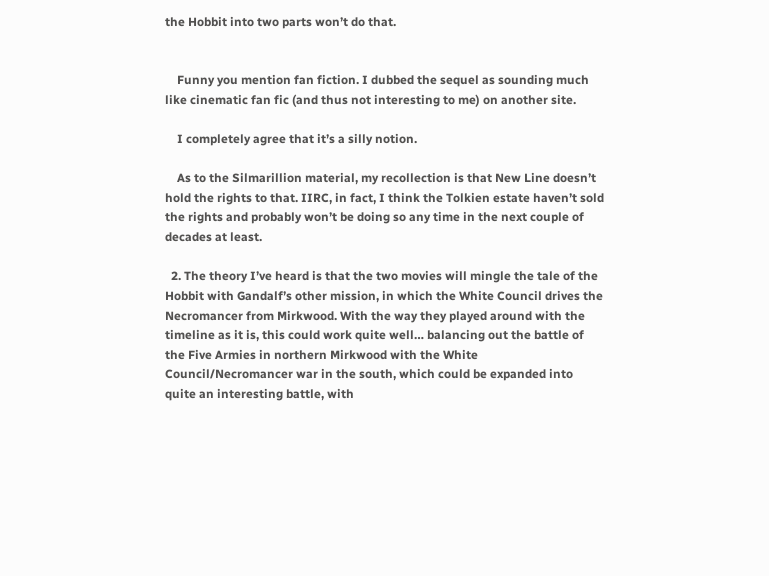the Hobbit into two parts won’t do that.


    Funny you mention fan fiction. I dubbed the sequel as sounding much like cinematic fan fic (and thus not interesting to me) on another site.

    I completely agree that it’s a silly notion.

    As to the Silmarillion material, my recollection is that New Line doesn’t hold the rights to that. IIRC, in fact, I think the Tolkien estate haven’t sold the rights and probably won’t be doing so any time in the next couple of decades at least.

  2. The theory I’ve heard is that the two movies will mingle the tale of the Hobbit with Gandalf’s other mission, in which the White Council drives the Necromancer from Mirkwood. With the way they played around with the timeline as it is, this could work quite well… balancing out the battle of the Five Armies in northern Mirkwood with the White Council/Necromancer war in the south, which could be expanded into quite an interesting battle, with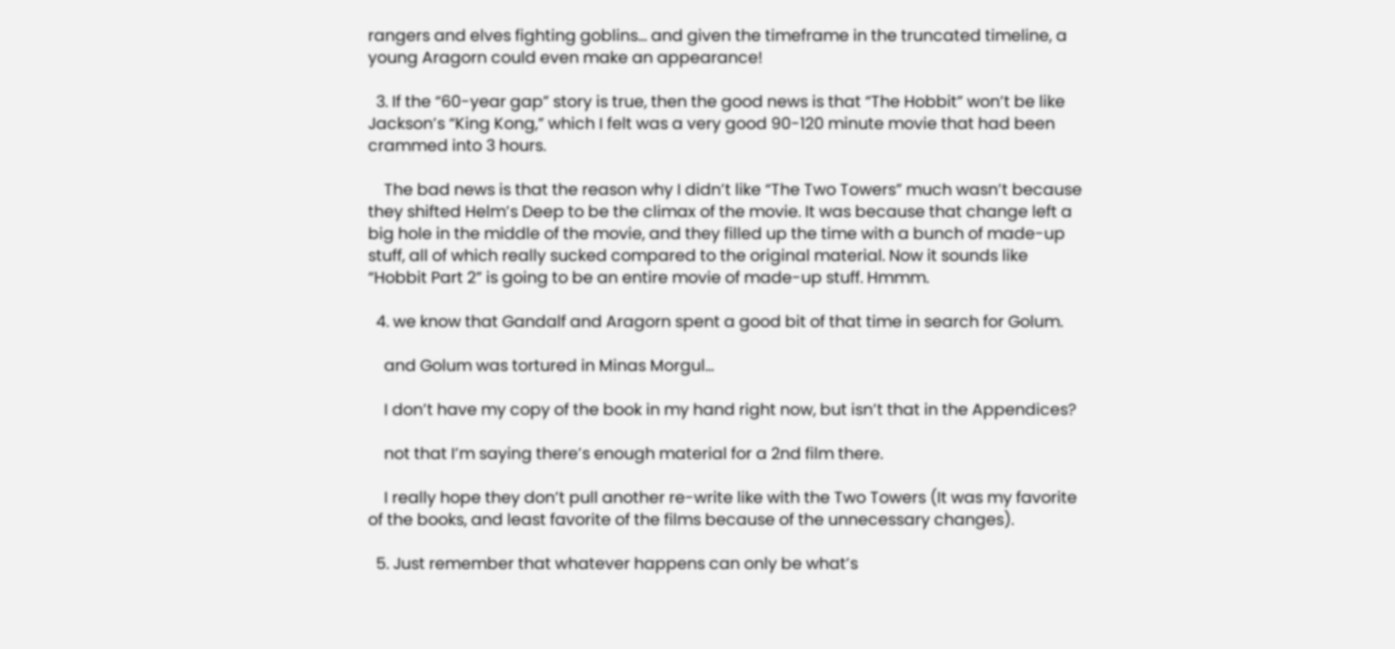rangers and elves fighting goblins… and given the timeframe in the truncated timeline, a young Aragorn could even make an appearance!

  3. If the “60-year gap” story is true, then the good news is that “The Hobbit” won’t be like Jackson’s “King Kong,” which I felt was a very good 90-120 minute movie that had been crammed into 3 hours.

    The bad news is that the reason why I didn’t like “The Two Towers” much wasn’t because they shifted Helm’s Deep to be the climax of the movie. It was because that change left a big hole in the middle of the movie, and they filled up the time with a bunch of made-up stuff, all of which really sucked compared to the original material. Now it sounds like “Hobbit Part 2” is going to be an entire movie of made-up stuff. Hmmm.

  4. we know that Gandalf and Aragorn spent a good bit of that time in search for Golum.

    and Golum was tortured in Minas Morgul…

    I don’t have my copy of the book in my hand right now, but isn’t that in the Appendices?

    not that I’m saying there’s enough material for a 2nd film there.

    I really hope they don’t pull another re-write like with the Two Towers (It was my favorite of the books, and least favorite of the films because of the unnecessary changes).

  5. Just remember that whatever happens can only be what’s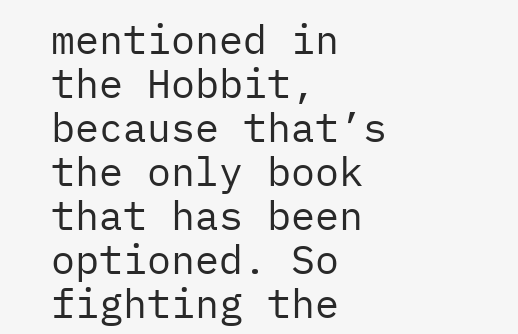mentioned in the Hobbit, because that’s the only book that has been optioned. So fighting the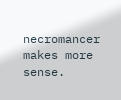necromancer makes more sense.